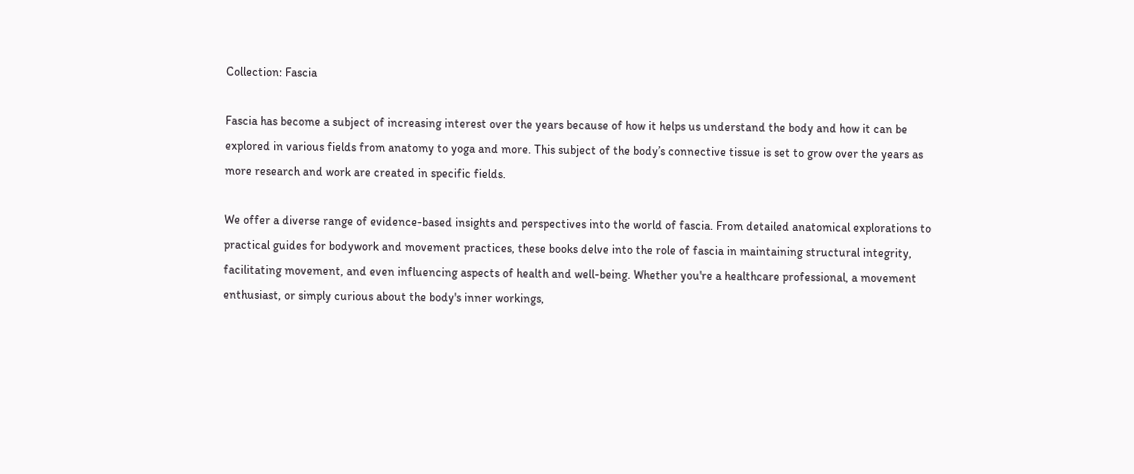Collection: Fascia

Fascia has become a subject of increasing interest over the years because of how it helps us understand the body and how it can be explored in various fields from anatomy to yoga and more. This subject of the body’s connective tissue is set to grow over the years as more research and work are created in specific fields.

We offer a diverse range of evidence-based insights and perspectives into the world of fascia. From detailed anatomical explorations to practical guides for bodywork and movement practices, these books delve into the role of fascia in maintaining structural integrity, facilitating movement, and even influencing aspects of health and well-being. Whether you're a healthcare professional, a movement enthusiast, or simply curious about the body's inner workings,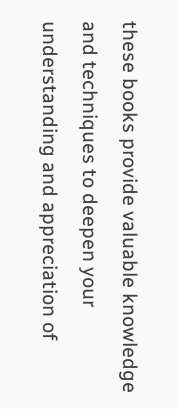these books provide valuable knowledge and techniques to deepen your understanding and appreciation of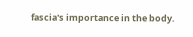fascia's importance in the body.